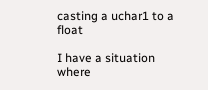casting a uchar1 to a float

I have a situation where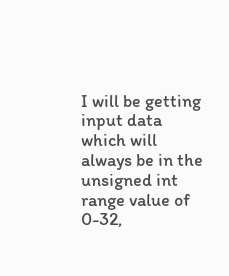I will be getting input data which will always be in the unsigned int range value of 0-32,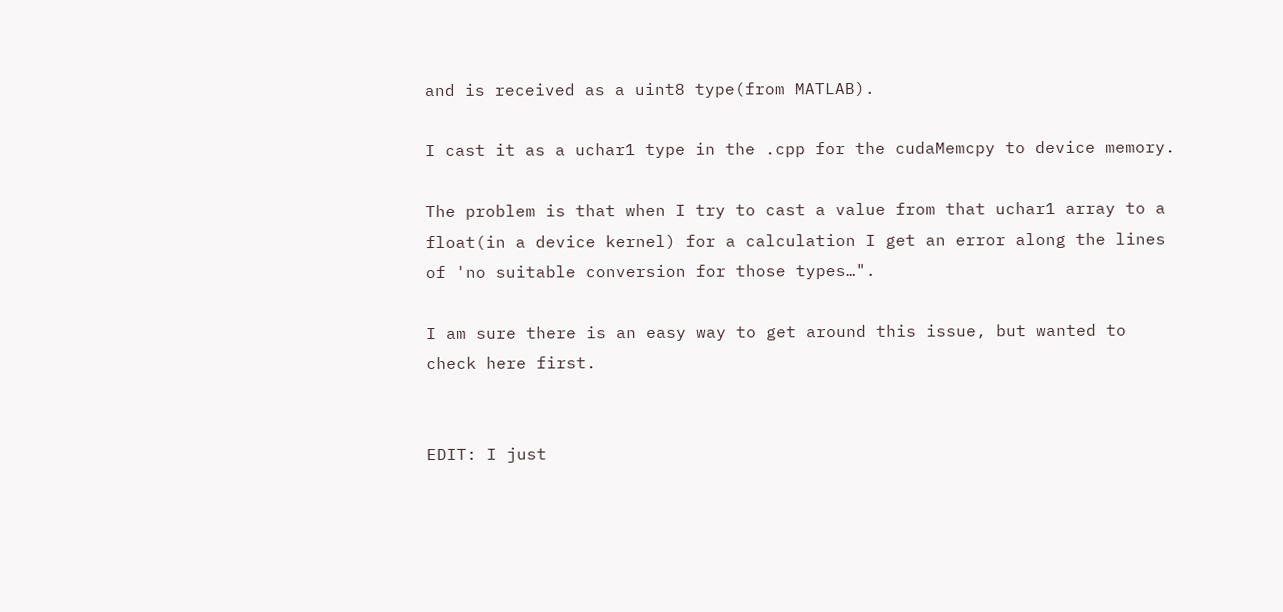and is received as a uint8 type(from MATLAB).

I cast it as a uchar1 type in the .cpp for the cudaMemcpy to device memory.

The problem is that when I try to cast a value from that uchar1 array to a float(in a device kernel) for a calculation I get an error along the lines of 'no suitable conversion for those types…".

I am sure there is an easy way to get around this issue, but wanted to check here first.


EDIT: I just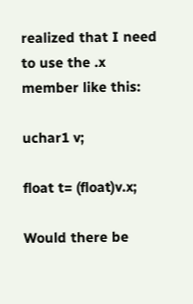realized that I need to use the .x member like this:

uchar1 v;

float t= (float)v.x;

Would there be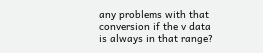any problems with that conversion if the v data is always in that range?